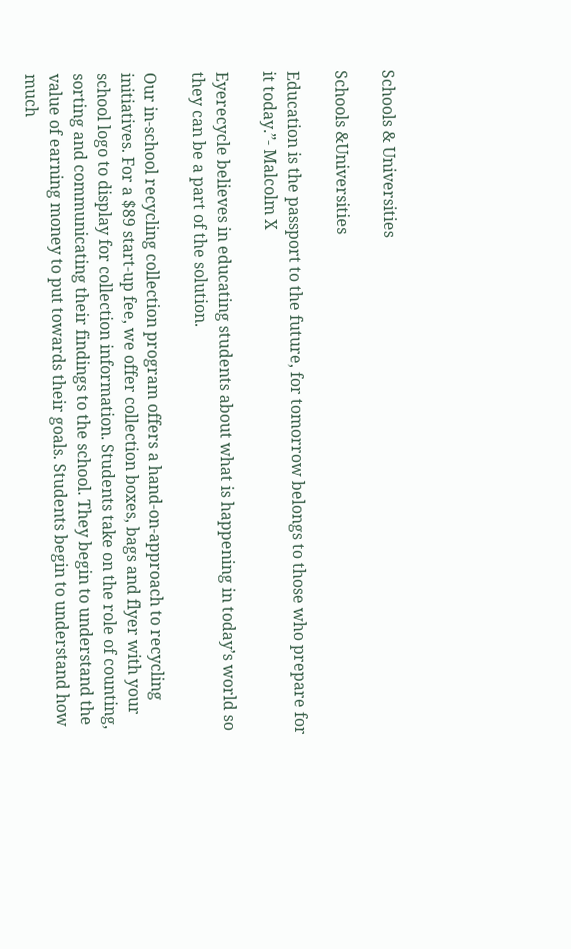Schools & Universities

Schools &Universities

Education is the passport to the future, for tomorrow belongs to those who prepare for it today.”- Malcolm X

Eyerecycle believes in educating students about what is happening in today’s world so they can be a part of the solution.

Our in-school recycling collection program offers a hand-on-approach to recycling initiatives. For a $89 start-up fee, we offer collection boxes, bags and flyer with your school logo to display for collection information. Students take on the role of counting, sorting and communicating their findings to the school. They begin to understand the value of earning money to put towards their goals. Students begin to understand how much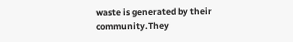waste is generated by their community.They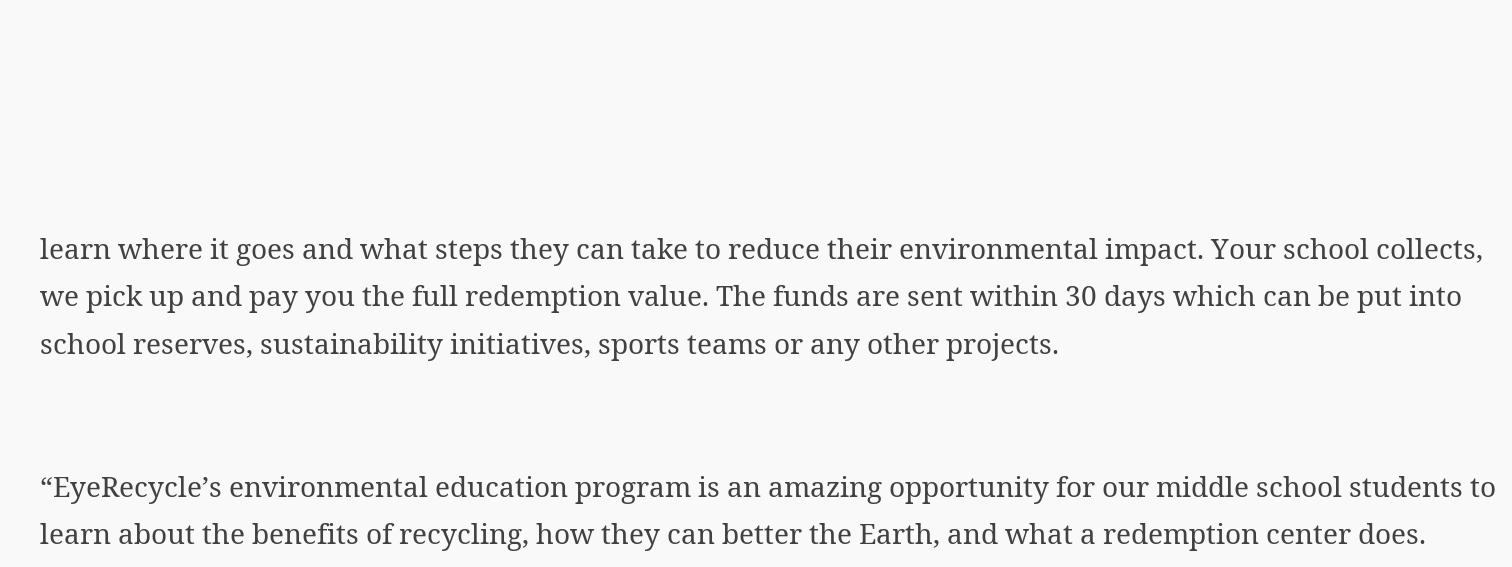learn where it goes and what steps they can take to reduce their environmental impact. Your school collects, we pick up and pay you the full redemption value. The funds are sent within 30 days which can be put into school reserves, sustainability initiatives, sports teams or any other projects.


“EyeRecycle’s environmental education program is an amazing opportunity for our middle school students to learn about the benefits of recycling, how they can better the Earth, and what a redemption center does.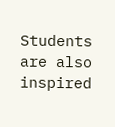Students are also inspired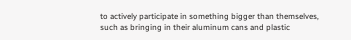to actively participate in something bigger than themselves, such as bringing in their aluminum cans and plastic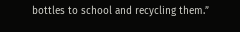bottles to school and recycling them.”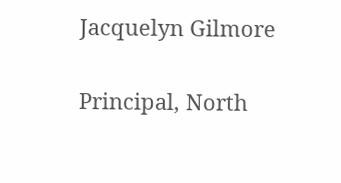Jacquelyn Gilmore

Principal, North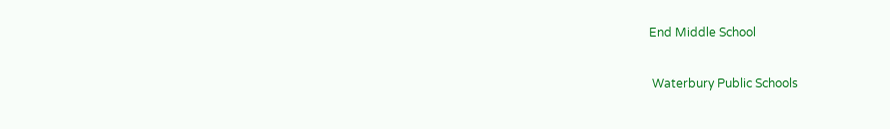End Middle School

 Waterbury Public Schools